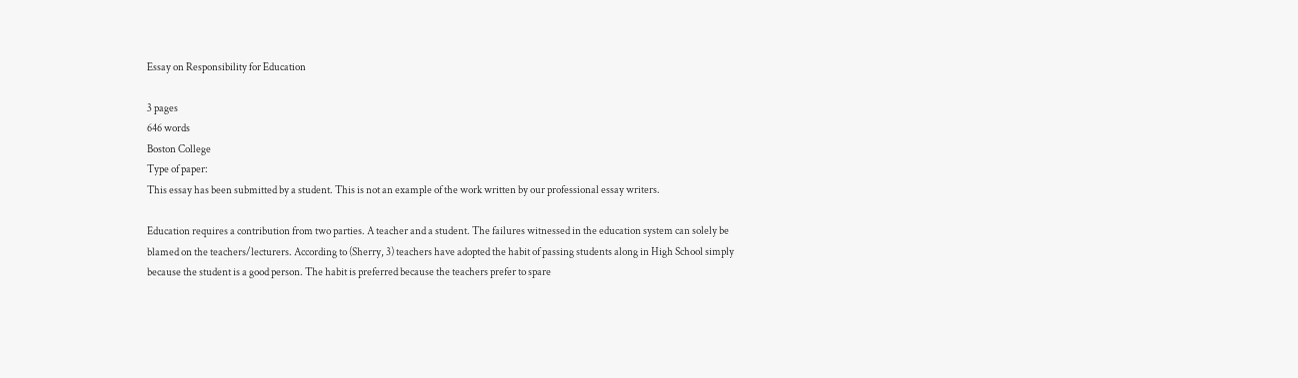Essay on Responsibility for Education

3 pages
646 words
Boston College
Type of paper:
This essay has been submitted by a student. This is not an example of the work written by our professional essay writers.

Education requires a contribution from two parties. A teacher and a student. The failures witnessed in the education system can solely be blamed on the teachers/lecturers. According to (Sherry, 3) teachers have adopted the habit of passing students along in High School simply because the student is a good person. The habit is preferred because the teachers prefer to spare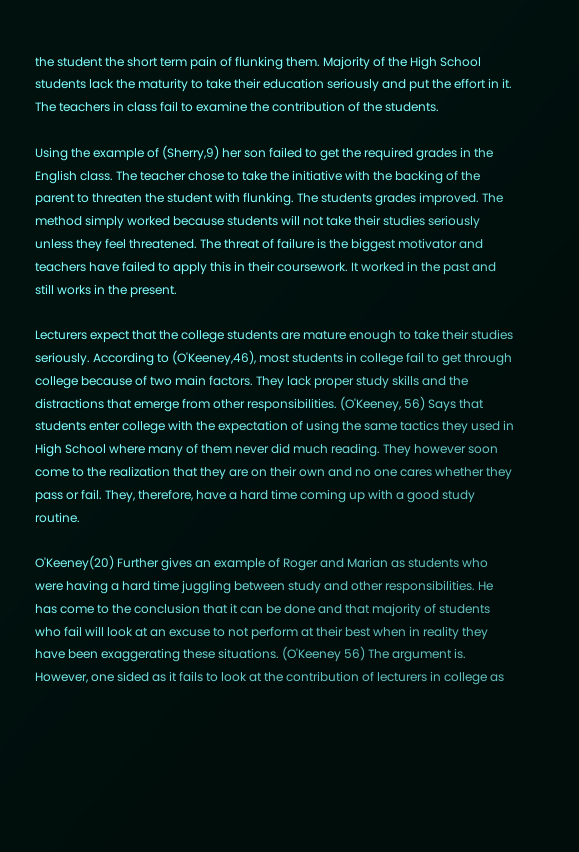the student the short term pain of flunking them. Majority of the High School students lack the maturity to take their education seriously and put the effort in it. The teachers in class fail to examine the contribution of the students.

Using the example of (Sherry,9) her son failed to get the required grades in the English class. The teacher chose to take the initiative with the backing of the parent to threaten the student with flunking. The students grades improved. The method simply worked because students will not take their studies seriously unless they feel threatened. The threat of failure is the biggest motivator and teachers have failed to apply this in their coursework. It worked in the past and still works in the present.

Lecturers expect that the college students are mature enough to take their studies seriously. According to (O'Keeney,46), most students in college fail to get through college because of two main factors. They lack proper study skills and the distractions that emerge from other responsibilities. (O'Keeney, 56) Says that students enter college with the expectation of using the same tactics they used in High School where many of them never did much reading. They however soon come to the realization that they are on their own and no one cares whether they pass or fail. They, therefore, have a hard time coming up with a good study routine.

O'Keeney(20) Further gives an example of Roger and Marian as students who were having a hard time juggling between study and other responsibilities. He has come to the conclusion that it can be done and that majority of students who fail will look at an excuse to not perform at their best when in reality they have been exaggerating these situations. (O'Keeney 56) The argument is. However, one sided as it fails to look at the contribution of lecturers in college as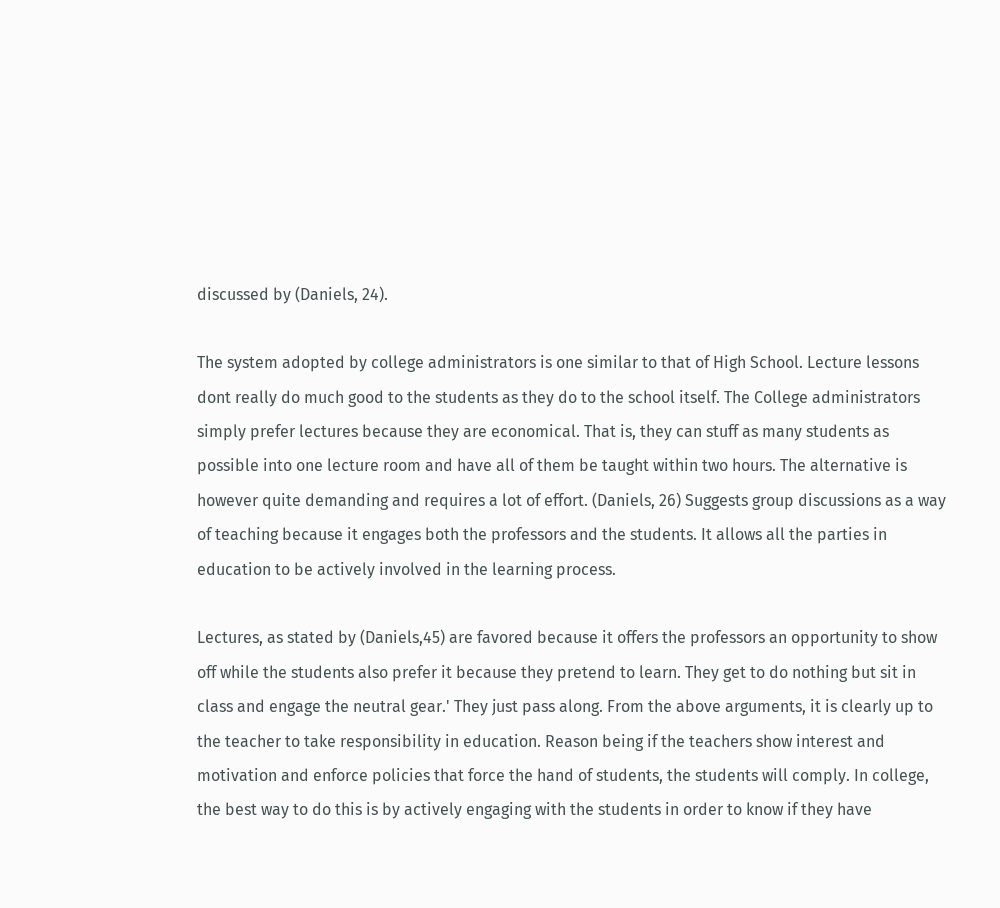discussed by (Daniels, 24).

The system adopted by college administrators is one similar to that of High School. Lecture lessons dont really do much good to the students as they do to the school itself. The College administrators simply prefer lectures because they are economical. That is, they can stuff as many students as possible into one lecture room and have all of them be taught within two hours. The alternative is however quite demanding and requires a lot of effort. (Daniels, 26) Suggests group discussions as a way of teaching because it engages both the professors and the students. It allows all the parties in education to be actively involved in the learning process.

Lectures, as stated by (Daniels,45) are favored because it offers the professors an opportunity to show off while the students also prefer it because they pretend to learn. They get to do nothing but sit in class and engage the neutral gear.' They just pass along. From the above arguments, it is clearly up to the teacher to take responsibility in education. Reason being if the teachers show interest and motivation and enforce policies that force the hand of students, the students will comply. In college, the best way to do this is by actively engaging with the students in order to know if they have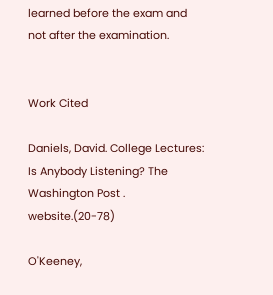learned before the exam and not after the examination.


Work Cited

Daniels, David. College Lectures: Is Anybody Listening? The Washington Post . website.(20-78)

O'Keeney,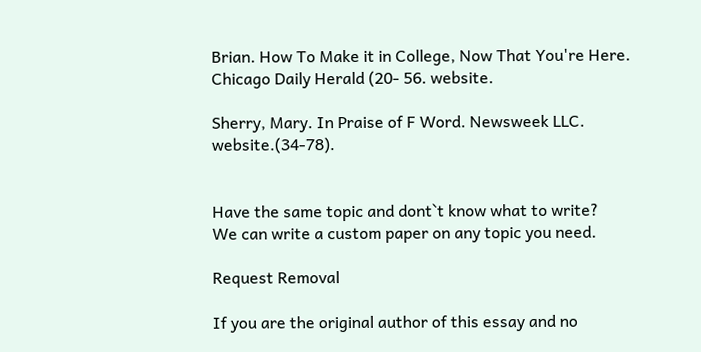Brian. How To Make it in College, Now That You're Here. Chicago Daily Herald (20- 56. website.

Sherry, Mary. In Praise of F Word. Newsweek LLC. website.(34-78).


Have the same topic and dont`t know what to write?
We can write a custom paper on any topic you need.

Request Removal

If you are the original author of this essay and no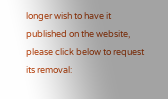longer wish to have it published on the website, please click below to request its removal: